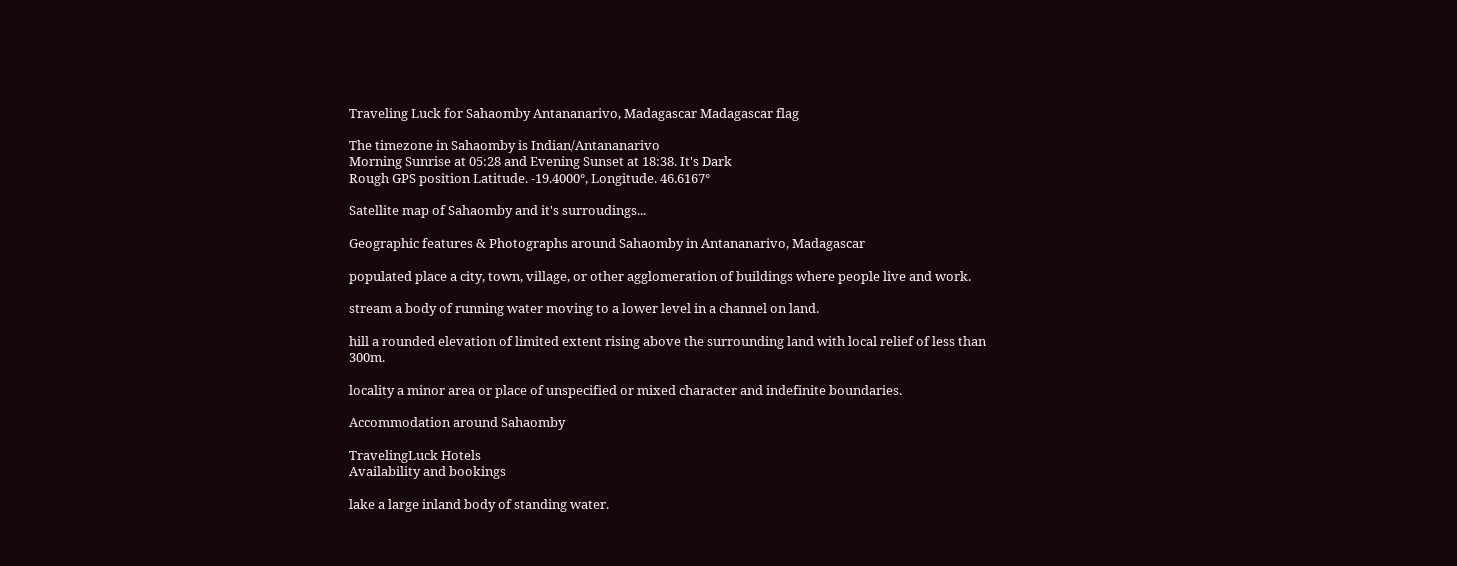Traveling Luck for Sahaomby Antananarivo, Madagascar Madagascar flag

The timezone in Sahaomby is Indian/Antananarivo
Morning Sunrise at 05:28 and Evening Sunset at 18:38. It's Dark
Rough GPS position Latitude. -19.4000°, Longitude. 46.6167°

Satellite map of Sahaomby and it's surroudings...

Geographic features & Photographs around Sahaomby in Antananarivo, Madagascar

populated place a city, town, village, or other agglomeration of buildings where people live and work.

stream a body of running water moving to a lower level in a channel on land.

hill a rounded elevation of limited extent rising above the surrounding land with local relief of less than 300m.

locality a minor area or place of unspecified or mixed character and indefinite boundaries.

Accommodation around Sahaomby

TravelingLuck Hotels
Availability and bookings

lake a large inland body of standing water.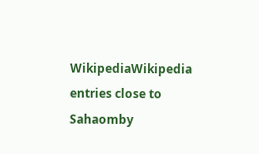WikipediaWikipedia entries close to Sahaomby